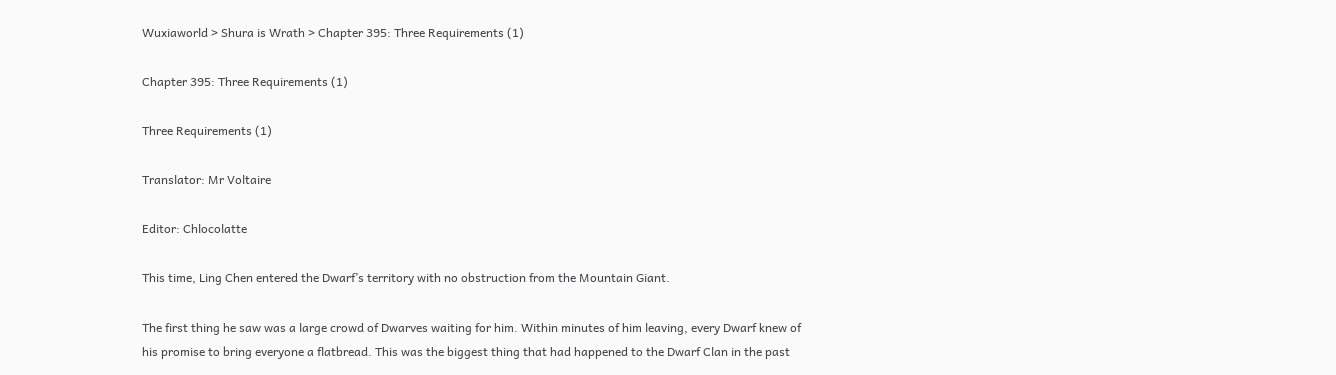Wuxiaworld > Shura is Wrath > Chapter 395: Three Requirements (1)

Chapter 395: Three Requirements (1)

Three Requirements (1)

Translator: Mr Voltaire

Editor: Chlocolatte

This time, Ling Chen entered the Dwarf’s territory with no obstruction from the Mountain Giant.

The first thing he saw was a large crowd of Dwarves waiting for him. Within minutes of him leaving, every Dwarf knew of his promise to bring everyone a flatbread. This was the biggest thing that had happened to the Dwarf Clan in the past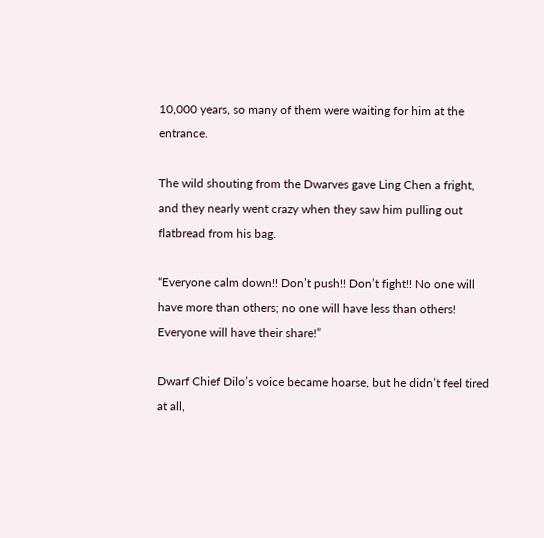10,000 years, so many of them were waiting for him at the entrance.

The wild shouting from the Dwarves gave Ling Chen a fright, and they nearly went crazy when they saw him pulling out flatbread from his bag.

“Everyone calm down!! Don’t push!! Don’t fight!! No one will have more than others; no one will have less than others! Everyone will have their share!”

Dwarf Chief Dilo’s voice became hoarse, but he didn’t feel tired at all,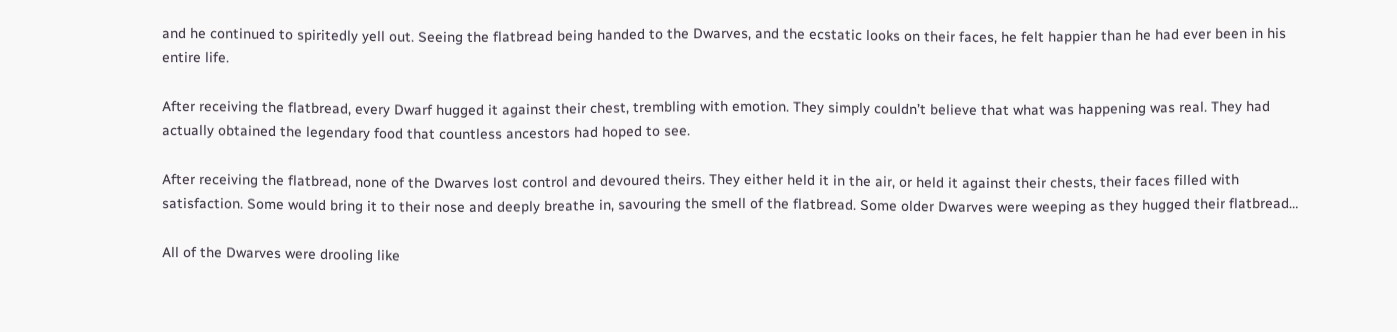and he continued to spiritedly yell out. Seeing the flatbread being handed to the Dwarves, and the ecstatic looks on their faces, he felt happier than he had ever been in his entire life.

After receiving the flatbread, every Dwarf hugged it against their chest, trembling with emotion. They simply couldn’t believe that what was happening was real. They had actually obtained the legendary food that countless ancestors had hoped to see.

After receiving the flatbread, none of the Dwarves lost control and devoured theirs. They either held it in the air, or held it against their chests, their faces filled with satisfaction. Some would bring it to their nose and deeply breathe in, savouring the smell of the flatbread. Some older Dwarves were weeping as they hugged their flatbread…

All of the Dwarves were drooling like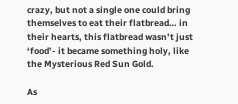crazy, but not a single one could bring themselves to eat their flatbread… in their hearts, this flatbread wasn’t just ‘food’- it became something holy, like the Mysterious Red Sun Gold.

As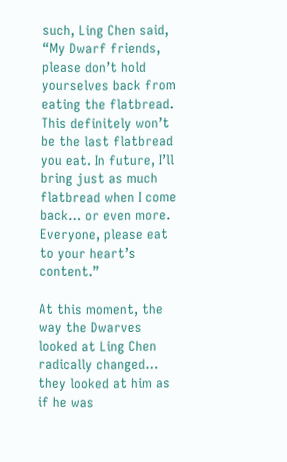such, Ling Chen said, “My Dwarf friends, please don’t hold yourselves back from eating the flatbread. This definitely won’t be the last flatbread you eat. In future, I’ll bring just as much flatbread when I come back… or even more. Everyone, please eat to your heart’s content.”

At this moment, the way the Dwarves looked at Ling Chen radically changed… they looked at him as if he was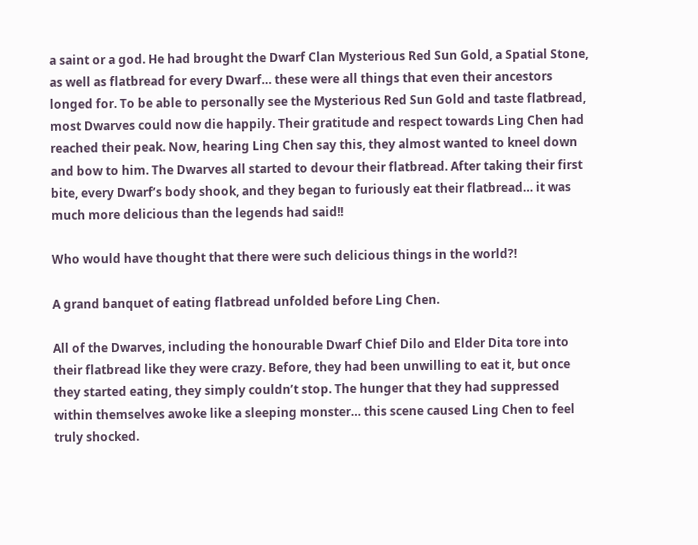a saint or a god. He had brought the Dwarf Clan Mysterious Red Sun Gold, a Spatial Stone, as well as flatbread for every Dwarf… these were all things that even their ancestors longed for. To be able to personally see the Mysterious Red Sun Gold and taste flatbread, most Dwarves could now die happily. Their gratitude and respect towards Ling Chen had reached their peak. Now, hearing Ling Chen say this, they almost wanted to kneel down and bow to him. The Dwarves all started to devour their flatbread. After taking their first bite, every Dwarf’s body shook, and they began to furiously eat their flatbread… it was much more delicious than the legends had said!!

Who would have thought that there were such delicious things in the world?!

A grand banquet of eating flatbread unfolded before Ling Chen.

All of the Dwarves, including the honourable Dwarf Chief Dilo and Elder Dita tore into their flatbread like they were crazy. Before, they had been unwilling to eat it, but once they started eating, they simply couldn’t stop. The hunger that they had suppressed within themselves awoke like a sleeping monster… this scene caused Ling Chen to feel truly shocked.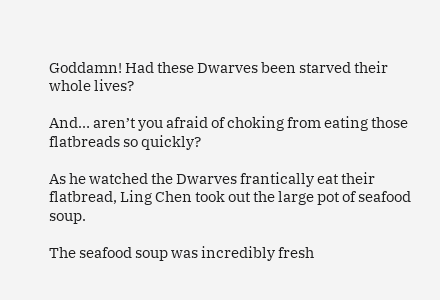Goddamn! Had these Dwarves been starved their whole lives?

And… aren’t you afraid of choking from eating those flatbreads so quickly?

As he watched the Dwarves frantically eat their flatbread, Ling Chen took out the large pot of seafood soup.

The seafood soup was incredibly fresh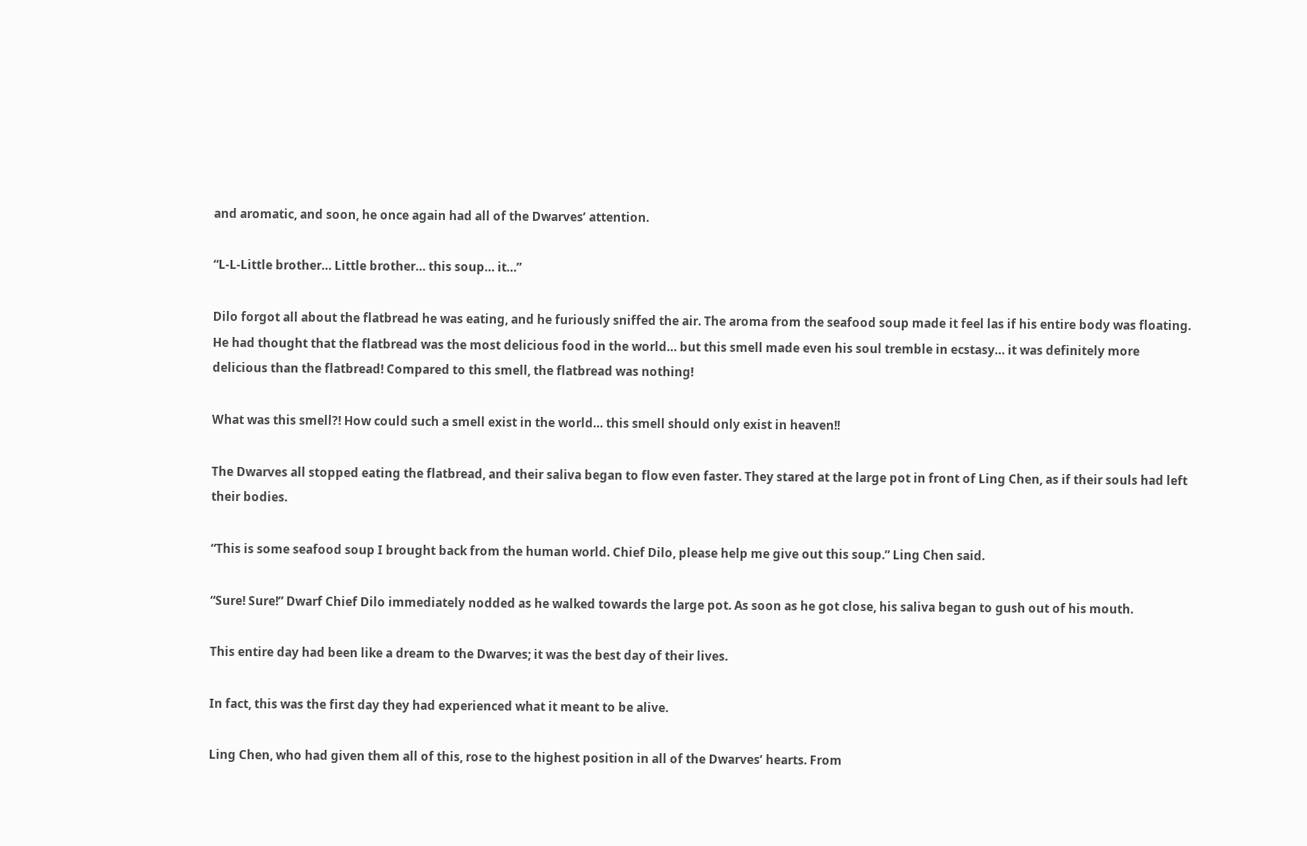and aromatic, and soon, he once again had all of the Dwarves’ attention.

“L-L-Little brother… Little brother… this soup… it…”

Dilo forgot all about the flatbread he was eating, and he furiously sniffed the air. The aroma from the seafood soup made it feel las if his entire body was floating. He had thought that the flatbread was the most delicious food in the world… but this smell made even his soul tremble in ecstasy… it was definitely more delicious than the flatbread! Compared to this smell, the flatbread was nothing!

What was this smell?! How could such a smell exist in the world… this smell should only exist in heaven!!

The Dwarves all stopped eating the flatbread, and their saliva began to flow even faster. They stared at the large pot in front of Ling Chen, as if their souls had left their bodies.

“This is some seafood soup I brought back from the human world. Chief Dilo, please help me give out this soup.” Ling Chen said.

“Sure! Sure!” Dwarf Chief Dilo immediately nodded as he walked towards the large pot. As soon as he got close, his saliva began to gush out of his mouth.

This entire day had been like a dream to the Dwarves; it was the best day of their lives.

In fact, this was the first day they had experienced what it meant to be alive.

Ling Chen, who had given them all of this, rose to the highest position in all of the Dwarves’ hearts. From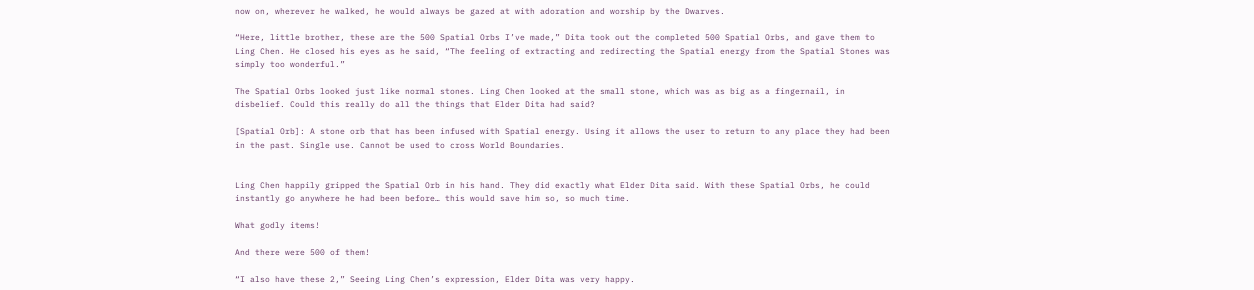now on, wherever he walked, he would always be gazed at with adoration and worship by the Dwarves.

“Here, little brother, these are the 500 Spatial Orbs I’ve made,” Dita took out the completed 500 Spatial Orbs, and gave them to Ling Chen. He closed his eyes as he said, “The feeling of extracting and redirecting the Spatial energy from the Spatial Stones was simply too wonderful.”

The Spatial Orbs looked just like normal stones. Ling Chen looked at the small stone, which was as big as a fingernail, in disbelief. Could this really do all the things that Elder Dita had said?

[Spatial Orb]: A stone orb that has been infused with Spatial energy. Using it allows the user to return to any place they had been in the past. Single use. Cannot be used to cross World Boundaries.


Ling Chen happily gripped the Spatial Orb in his hand. They did exactly what Elder Dita said. With these Spatial Orbs, he could instantly go anywhere he had been before… this would save him so, so much time.

What godly items!

And there were 500 of them!

“I also have these 2,” Seeing Ling Chen’s expression, Elder Dita was very happy.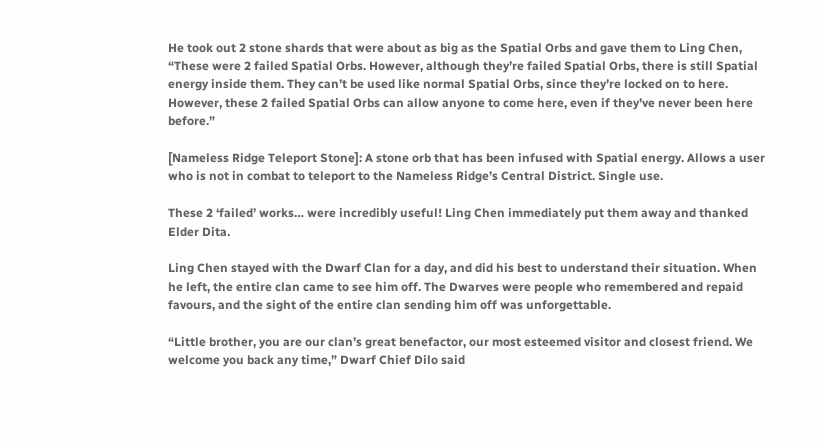He took out 2 stone shards that were about as big as the Spatial Orbs and gave them to Ling Chen, “These were 2 failed Spatial Orbs. However, although they’re failed Spatial Orbs, there is still Spatial energy inside them. They can’t be used like normal Spatial Orbs, since they’re locked on to here. However, these 2 failed Spatial Orbs can allow anyone to come here, even if they’ve never been here before.”

[Nameless Ridge Teleport Stone]: A stone orb that has been infused with Spatial energy. Allows a user who is not in combat to teleport to the Nameless Ridge’s Central District. Single use.

These 2 ‘failed’ works… were incredibly useful! Ling Chen immediately put them away and thanked Elder Dita.

Ling Chen stayed with the Dwarf Clan for a day, and did his best to understand their situation. When he left, the entire clan came to see him off. The Dwarves were people who remembered and repaid favours, and the sight of the entire clan sending him off was unforgettable.

“Little brother, you are our clan’s great benefactor, our most esteemed visitor and closest friend. We welcome you back any time,” Dwarf Chief Dilo said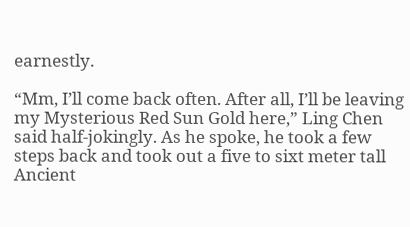earnestly.

“Mm, I’ll come back often. After all, I’ll be leaving my Mysterious Red Sun Gold here,” Ling Chen said half-jokingly. As he spoke, he took a few steps back and took out a five to sixt meter tall Ancient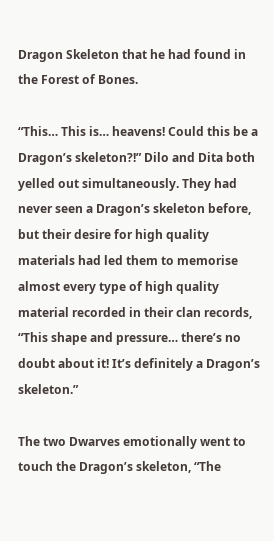Dragon Skeleton that he had found in the Forest of Bones.

“This… This is… heavens! Could this be a Dragon’s skeleton?!” Dilo and Dita both yelled out simultaneously. They had never seen a Dragon’s skeleton before, but their desire for high quality materials had led them to memorise almost every type of high quality material recorded in their clan records, “This shape and pressure… there’s no doubt about it! It’s definitely a Dragon’s skeleton.”

The two Dwarves emotionally went to touch the Dragon’s skeleton, “The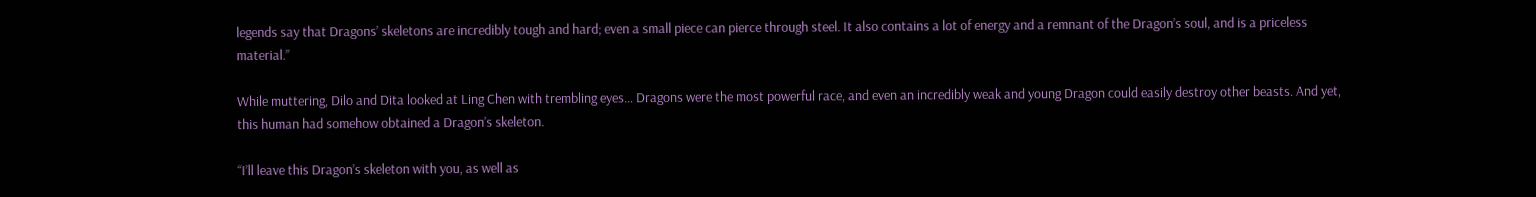legends say that Dragons’ skeletons are incredibly tough and hard; even a small piece can pierce through steel. It also contains a lot of energy and a remnant of the Dragon’s soul, and is a priceless material.”

While muttering, Dilo and Dita looked at Ling Chen with trembling eyes… Dragons were the most powerful race, and even an incredibly weak and young Dragon could easily destroy other beasts. And yet, this human had somehow obtained a Dragon’s skeleton.

“I’ll leave this Dragon’s skeleton with you, as well as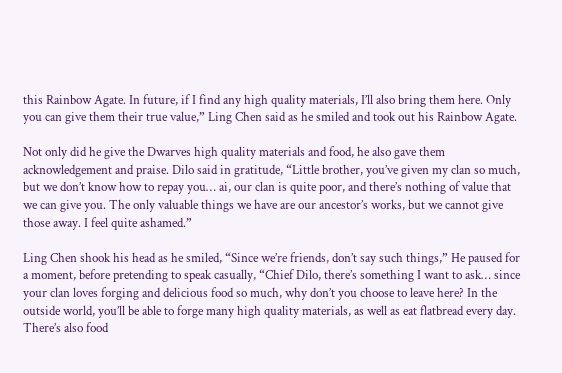this Rainbow Agate. In future, if I find any high quality materials, I’ll also bring them here. Only you can give them their true value,” Ling Chen said as he smiled and took out his Rainbow Agate.

Not only did he give the Dwarves high quality materials and food, he also gave them acknowledgement and praise. Dilo said in gratitude, “Little brother, you’ve given my clan so much, but we don’t know how to repay you… ai, our clan is quite poor, and there’s nothing of value that we can give you. The only valuable things we have are our ancestor’s works, but we cannot give those away. I feel quite ashamed.”

Ling Chen shook his head as he smiled, “Since we’re friends, don’t say such things,” He paused for a moment, before pretending to speak casually, “Chief Dilo, there’s something I want to ask… since your clan loves forging and delicious food so much, why don’t you choose to leave here? In the outside world, you’ll be able to forge many high quality materials, as well as eat flatbread every day. There’s also food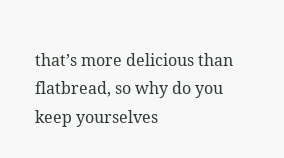that’s more delicious than flatbread, so why do you keep yourselves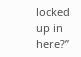locked up in here?”